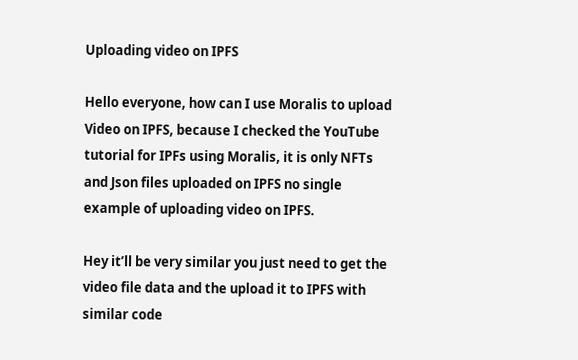Uploading video on IPFS

Hello everyone, how can I use Moralis to upload Video on IPFS, because I checked the YouTube tutorial for IPFs using Moralis, it is only NFTs and Json files uploaded on IPFS no single example of uploading video on IPFS.

Hey it’ll be very similar you just need to get the video file data and the upload it to IPFS with similar code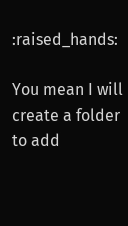:raised_hands:

You mean I will create a folder to add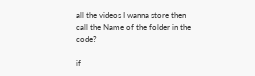all the videos I wanna store then call the Name of the folder in the code?

if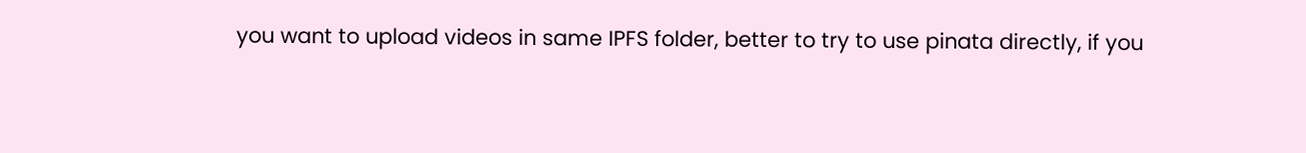you want to upload videos in same IPFS folder, better to try to use pinata directly, if you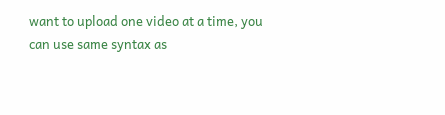want to upload one video at a time, you can use same syntax as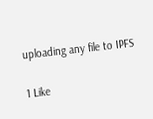uploading any file to IPFS

1 Like